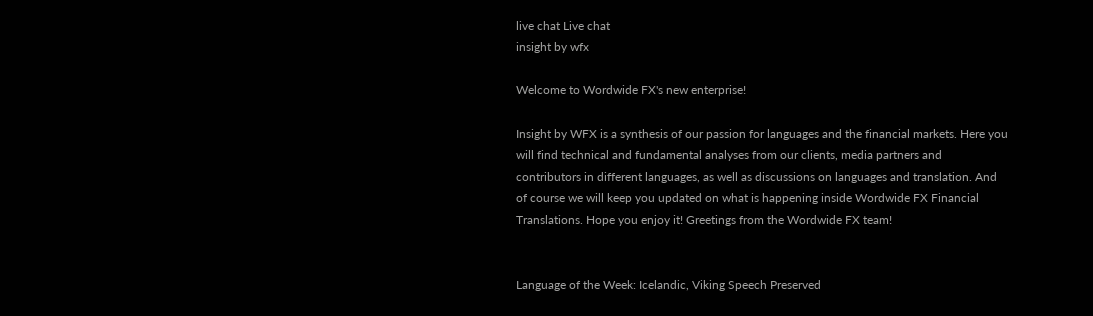live chat Live chat
insight by wfx

Welcome to Wordwide FX's new enterprise!

Insight by WFX is a synthesis of our passion for languages and the financial markets. Here you will find technical and fundamental analyses from our clients, media partners and contributors in different languages, as well as discussions on languages and translation. And of course we will keep you updated on what is happening inside Wordwide FX Financial Translations. Hope you enjoy it! Greetings from the Wordwide FX team!


Language of the Week: Icelandic, Viking Speech Preserved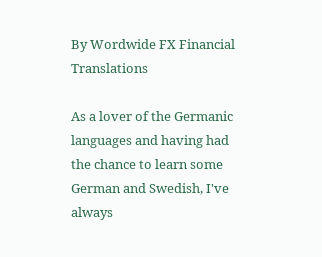By Wordwide FX Financial Translations

As a lover of the Germanic languages and having had the chance to learn some German and Swedish, I've always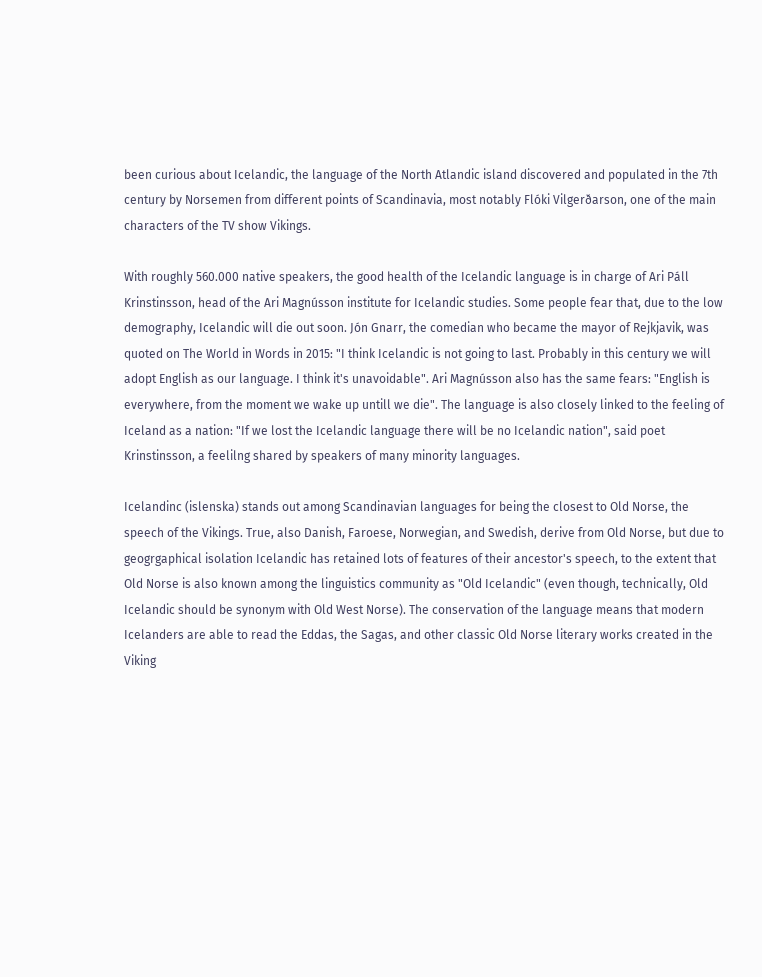been curious about Icelandic, the language of the North Atlandic island discovered and populated in the 7th century by Norsemen from different points of Scandinavia, most notably Flóki Vilgerðarson, one of the main characters of the TV show Vikings.

With roughly 560.000 native speakers, the good health of the Icelandic language is in charge of Ari Páll Krinstinsson, head of the Ari Magnússon institute for Icelandic studies. Some people fear that, due to the low demography, Icelandic will die out soon. Jón Gnarr, the comedian who became the mayor of Rejkjavik, was quoted on The World in Words in 2015: "I think Icelandic is not going to last. Probably in this century we will adopt English as our language. I think it's unavoidable". Ari Magnússon also has the same fears: "English is everywhere, from the moment we wake up untill we die". The language is also closely linked to the feeling of Iceland as a nation: "If we lost the Icelandic language there will be no Icelandic nation", said poet Krinstinsson, a feelilng shared by speakers of many minority languages.

Icelandinc (islenska) stands out among Scandinavian languages for being the closest to Old Norse, the speech of the Vikings. True, also Danish, Faroese, Norwegian, and Swedish, derive from Old Norse, but due to geogrgaphical isolation Icelandic has retained lots of features of their ancestor's speech, to the extent that Old Norse is also known among the linguistics community as "Old Icelandic" (even though, technically, Old Icelandic should be synonym with Old West Norse). The conservation of the language means that modern Icelanders are able to read the Eddas, the Sagas, and other classic Old Norse literary works created in the Viking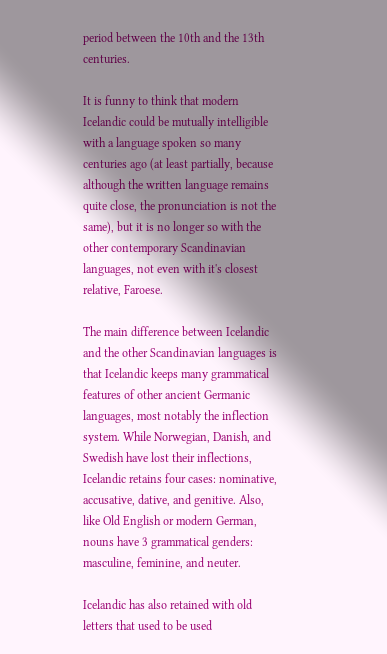period between the 10th and the 13th centuries.

It is funny to think that modern Icelandic could be mutually intelligible with a language spoken so many centuries ago (at least partially, because although the written language remains quite close, the pronunciation is not the same), but it is no longer so with the other contemporary Scandinavian languages, not even with it's closest relative, Faroese.

The main difference between Icelandic and the other Scandinavian languages is that Icelandic keeps many grammatical features of other ancient Germanic languages, most notably the inflection system. While Norwegian, Danish, and Swedish have lost their inflections, Icelandic retains four cases: nominative, accusative, dative, and genitive. Also, like Old English or modern German, nouns have 3 grammatical genders: masculine, feminine, and neuter.

Icelandic has also retained with old letters that used to be used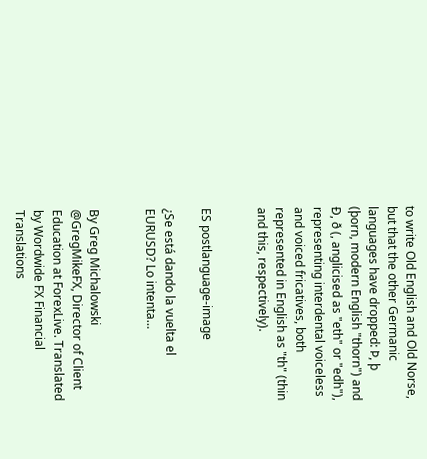to write Old English and Old Norse, but that the other Germanic languages have dropped: Þ, þ (þorn, modern English "thorn") and Ð, ð (, anglicised as "eth" or "edh"), representing interdental voiceless and voiced fricatives, both represented in English as "th" (thin and this, respectively).


ES postlanguage-image

¿Se está dando la vuelta el EURUSD? Lo intenta…


By Greg Michalowski @GregMikeFX, Director of Client Education at ForexLive. Translated by Wordwide FX Financial Translations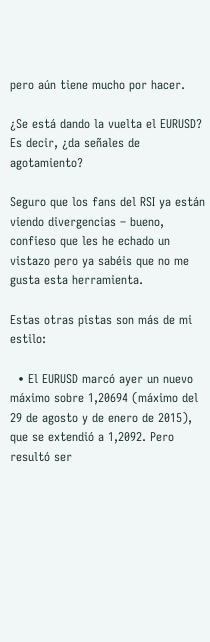pero aún tiene mucho por hacer.

¿Se está dando la vuelta el EURUSD? Es decir, ¿da señales de agotamiento?

Seguro que los fans del RSI ya están viendo divergencias – bueno, confieso que les he echado un vistazo pero ya sabéis que no me gusta esta herramienta.

Estas otras pistas son más de mi estilo:

  • El EURUSD marcó ayer un nuevo máximo sobre 1,20694 (máximo del 29 de agosto y de enero de 2015), que se extendió a 1,2092. Pero resultó ser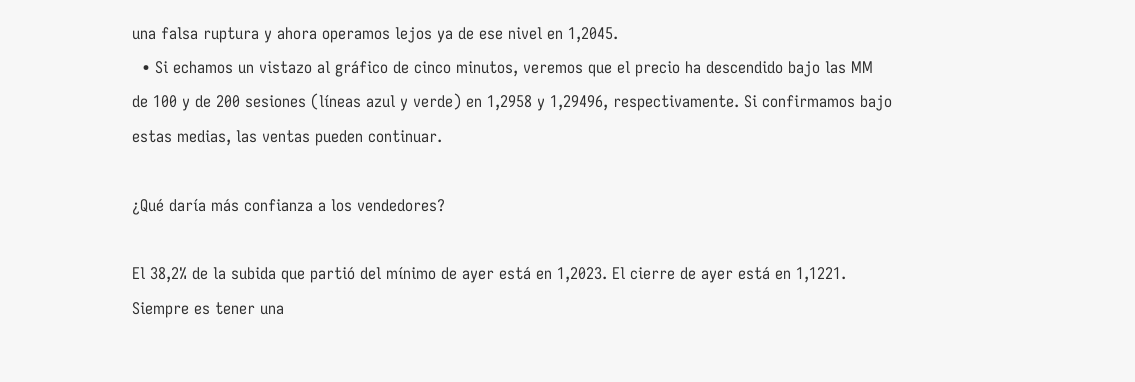una falsa ruptura y ahora operamos lejos ya de ese nivel en 1,2045.
  • Si echamos un vistazo al gráfico de cinco minutos, veremos que el precio ha descendido bajo las MM de 100 y de 200 sesiones (líneas azul y verde) en 1,2958 y 1,29496, respectivamente. Si confirmamos bajo estas medias, las ventas pueden continuar.

¿Qué daría más confianza a los vendedores?

El 38,2% de la subida que partió del mínimo de ayer está en 1,2023. El cierre de ayer está en 1,1221. Siempre es tener una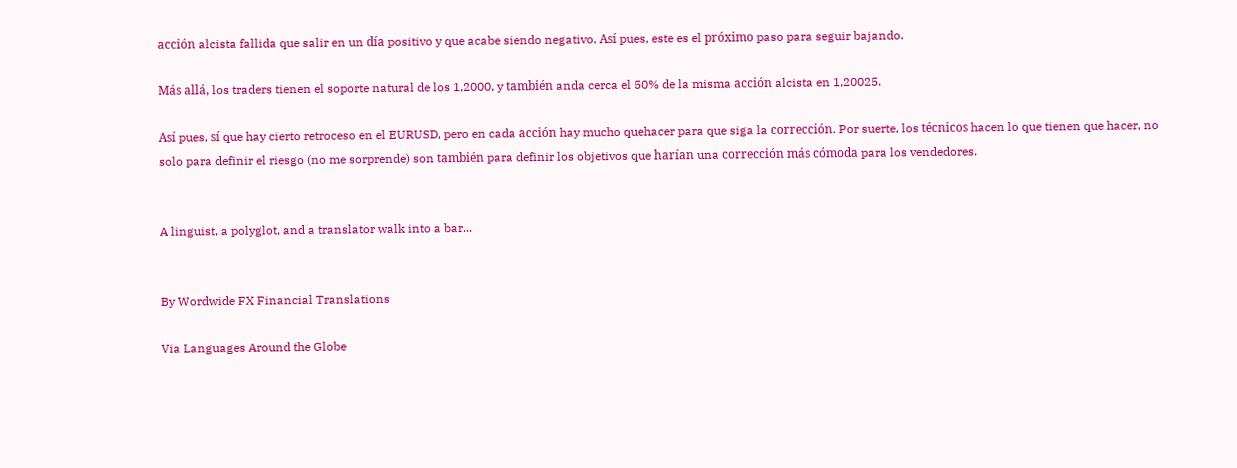acción alcista fallida que salir en un día positivo y que acabe siendo negativo. Así pues, este es el próximo paso para seguir bajando.

Más allá, los traders tienen el soporte natural de los 1,2000, y también anda cerca el 50% de la misma acción alcista en 1,20025.

Así pues, sí que hay cierto retroceso en el EURUSD, pero en cada acción hay mucho quehacer para que siga la corrección. Por suerte, los técnicos hacen lo que tienen que hacer, no solo para definir el riesgo (no me sorprende) son también para definir los objetivos que harían una corrección más cómoda para los vendedores.


A linguist, a polyglot, and a translator walk into a bar...


By Wordwide FX Financial Translations

Via Languages Around the Globe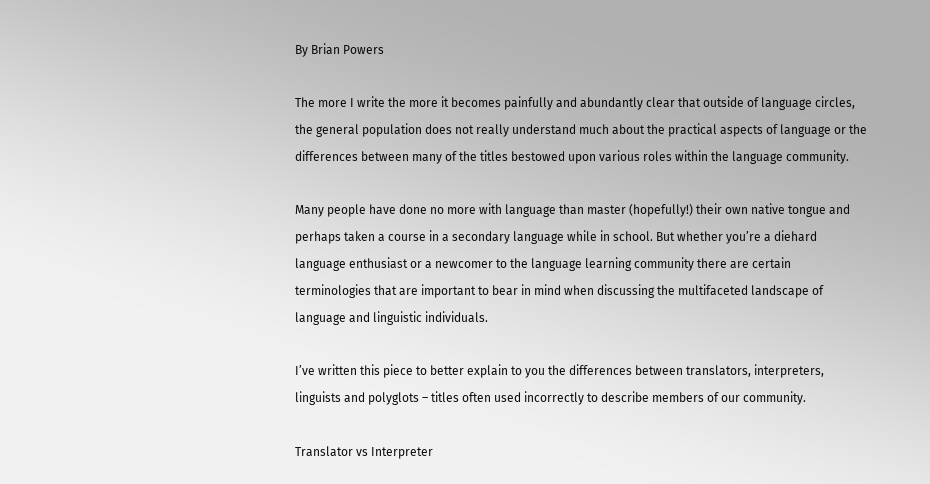By Brian Powers

The more I write the more it becomes painfully and abundantly clear that outside of language circles, the general population does not really understand much about the practical aspects of language or the differences between many of the titles bestowed upon various roles within the language community.

Many people have done no more with language than master (hopefully!) their own native tongue and perhaps taken a course in a secondary language while in school. But whether you’re a diehard language enthusiast or a newcomer to the language learning community there are certain terminologies that are important to bear in mind when discussing the multifaceted landscape of language and linguistic individuals.

I’ve written this piece to better explain to you the differences between translators, interpreters, linguists and polyglots – titles often used incorrectly to describe members of our community.

Translator vs Interpreter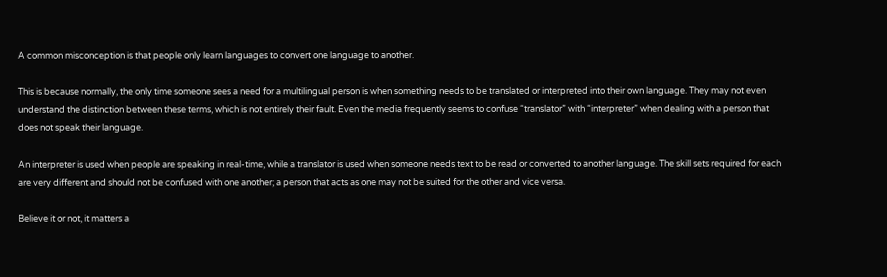A common misconception is that people only learn languages to convert one language to another.

This is because normally, the only time someone sees a need for a multilingual person is when something needs to be translated or interpreted into their own language. They may not even understand the distinction between these terms, which is not entirely their fault. Even the media frequently seems to confuse “translator” with “interpreter” when dealing with a person that does not speak their language.

An interpreter is used when people are speaking in real-time, while a translator is used when someone needs text to be read or converted to another language. The skill sets required for each are very different and should not be confused with one another; a person that acts as one may not be suited for the other and vice versa.

Believe it or not, it matters a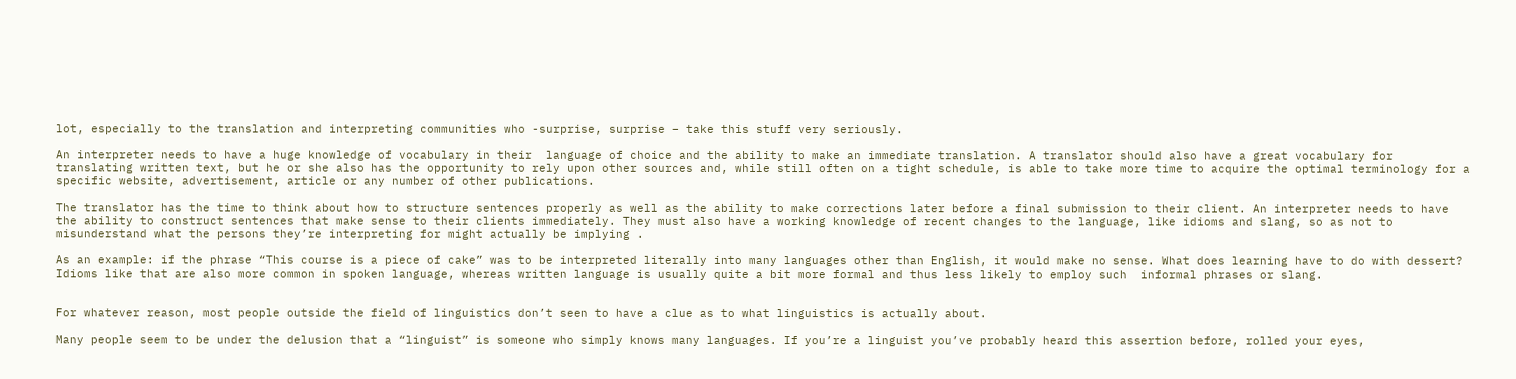lot, especially to the translation and interpreting communities who -surprise, surprise – take this stuff very seriously.

An interpreter needs to have a huge knowledge of vocabulary in their  language of choice and the ability to make an immediate translation. A translator should also have a great vocabulary for translating written text, but he or she also has the opportunity to rely upon other sources and, while still often on a tight schedule, is able to take more time to acquire the optimal terminology for a specific website, advertisement, article or any number of other publications.

The translator has the time to think about how to structure sentences properly as well as the ability to make corrections later before a final submission to their client. An interpreter needs to have the ability to construct sentences that make sense to their clients immediately. They must also have a working knowledge of recent changes to the language, like idioms and slang, so as not to misunderstand what the persons they’re interpreting for might actually be implying .

As an example: if the phrase “This course is a piece of cake” was to be interpreted literally into many languages other than English, it would make no sense. What does learning have to do with dessert? Idioms like that are also more common in spoken language, whereas written language is usually quite a bit more formal and thus less likely to employ such  informal phrases or slang.


For whatever reason, most people outside the field of linguistics don’t seen to have a clue as to what linguistics is actually about.

Many people seem to be under the delusion that a “linguist” is someone who simply knows many languages. If you’re a linguist you’ve probably heard this assertion before, rolled your eyes,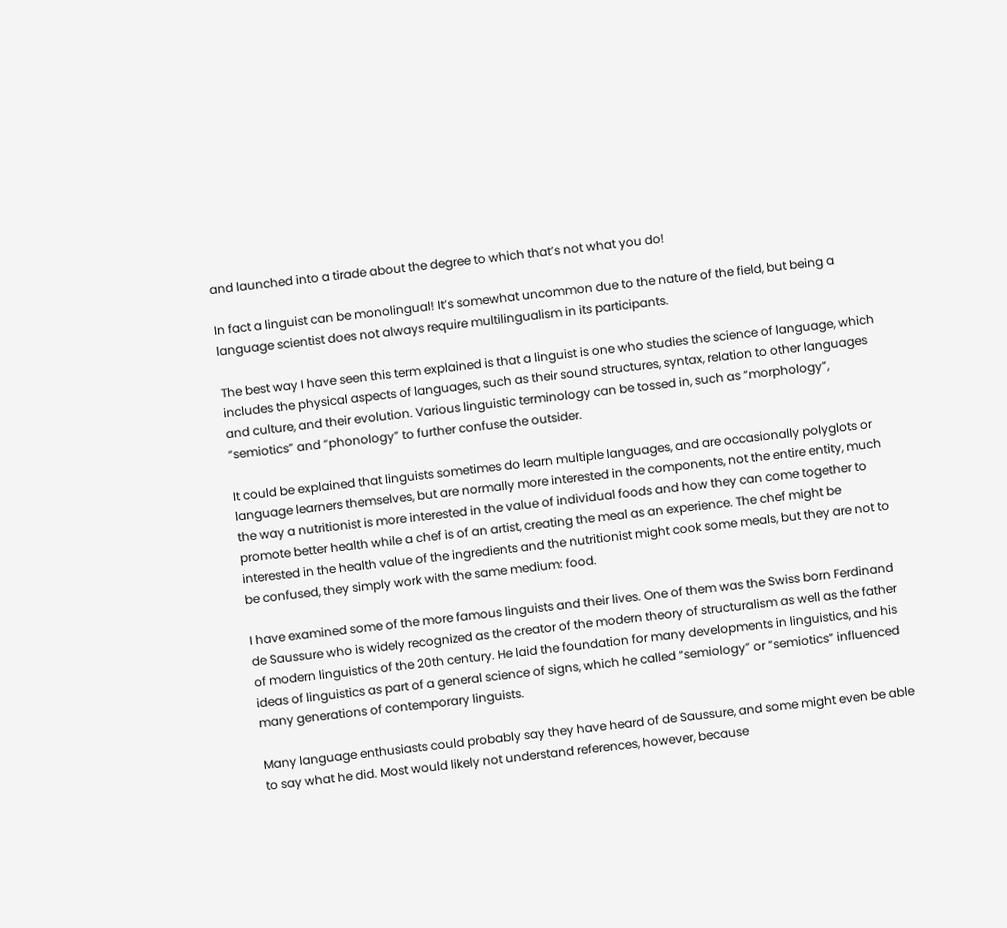and launched into a tirade about the degree to which that’s not what you do!

In fact a linguist can be monolingual! It’s somewhat uncommon due to the nature of the field, but being a language scientist does not always require multilingualism in its participants.

The best way I have seen this term explained is that a linguist is one who studies the science of language, which includes the physical aspects of languages, such as their sound structures, syntax, relation to other languages and culture, and their evolution. Various linguistic terminology can be tossed in, such as “morphology”, “semiotics” and “phonology” to further confuse the outsider.

It could be explained that linguists sometimes do learn multiple languages, and are occasionally polyglots or language learners themselves, but are normally more interested in the components, not the entire entity, much the way a nutritionist is more interested in the value of individual foods and how they can come together to promote better health while a chef is of an artist, creating the meal as an experience. The chef might be interested in the health value of the ingredients and the nutritionist might cook some meals, but they are not to be confused, they simply work with the same medium: food.

I have examined some of the more famous linguists and their lives. One of them was the Swiss born Ferdinand de Saussure who is widely recognized as the creator of the modern theory of structuralism as well as the father of modern linguistics of the 20th century. He laid the foundation for many developments in linguistics, and his ideas of linguistics as part of a general science of signs, which he called “semiology” or “semiotics” influenced many generations of contemporary linguists.

Many language enthusiasts could probably say they have heard of de Saussure, and some might even be able to say what he did. Most would likely not understand references, however, because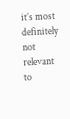it’s most definitely not relevant to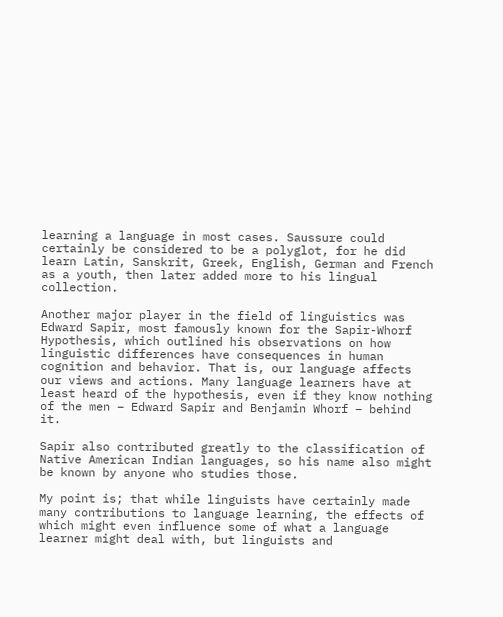learning a language in most cases. Saussure could certainly be considered to be a polyglot, for he did learn Latin, Sanskrit, Greek, English, German and French as a youth, then later added more to his lingual collection.

Another major player in the field of linguistics was Edward Sapir, most famously known for the Sapir-Whorf Hypothesis, which outlined his observations on how linguistic differences have consequences in human cognition and behavior. That is, our language affects our views and actions. Many language learners have at least heard of the hypothesis, even if they know nothing of the men – Edward Sapir and Benjamin Whorf – behind it.

Sapir also contributed greatly to the classification of Native American Indian languages, so his name also might be known by anyone who studies those.

My point is; that while linguists have certainly made many contributions to language learning, the effects of which might even influence some of what a language learner might deal with, but linguists and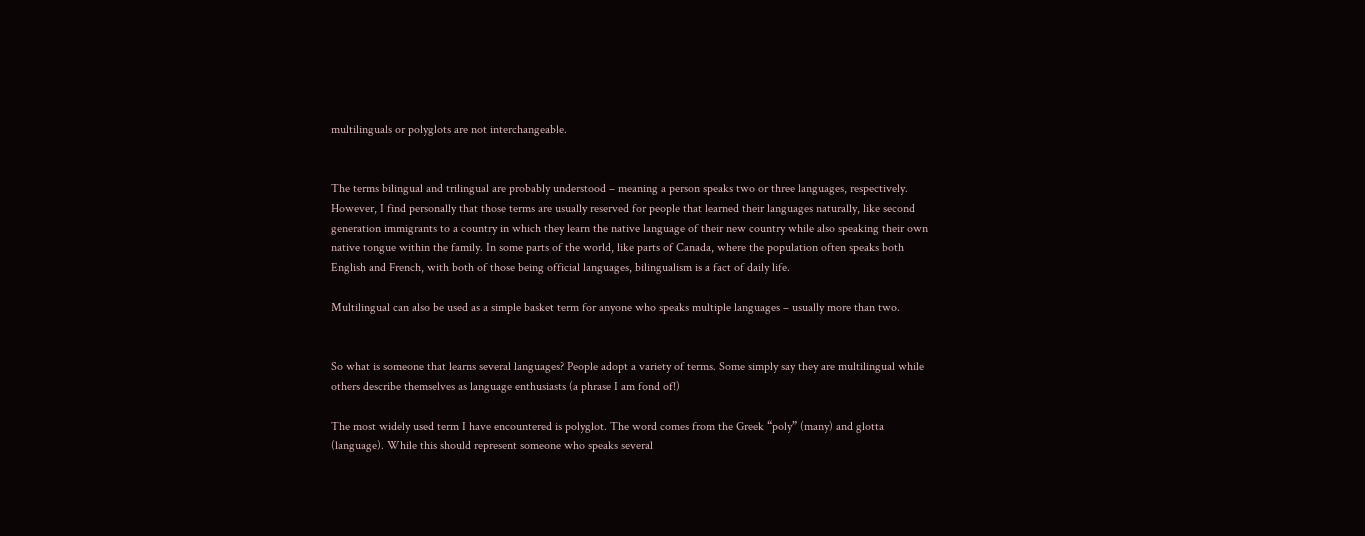multilinguals or polyglots are not interchangeable.


The terms bilingual and trilingual are probably understood – meaning a person speaks two or three languages, respectively. However, I find personally that those terms are usually reserved for people that learned their languages naturally, like second generation immigrants to a country in which they learn the native language of their new country while also speaking their own native tongue within the family. In some parts of the world, like parts of Canada, where the population often speaks both English and French, with both of those being official languages, bilingualism is a fact of daily life.

Multilingual can also be used as a simple basket term for anyone who speaks multiple languages – usually more than two.


So what is someone that learns several languages? People adopt a variety of terms. Some simply say they are multilingual while others describe themselves as language enthusiasts (a phrase I am fond of!)

The most widely used term I have encountered is polyglot. The word comes from the Greek “poly” (many) and glotta (language). While this should represent someone who speaks several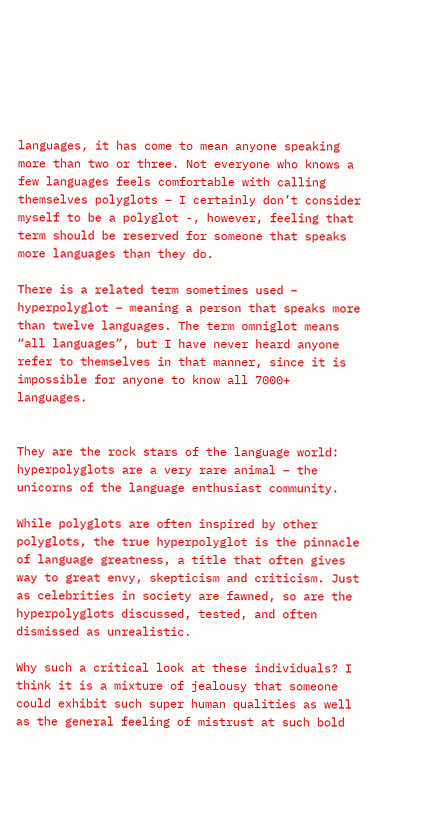languages, it has come to mean anyone speaking more than two or three. Not everyone who knows a few languages feels comfortable with calling themselves polyglots – I certainly don’t consider myself to be a polyglot -, however, feeling that term should be reserved for someone that speaks more languages than they do.

There is a related term sometimes used – hyperpolyglot – meaning a person that speaks more than twelve languages. The term omniglot means “all languages”, but I have never heard anyone refer to themselves in that manner, since it is impossible for anyone to know all 7000+ languages.


They are the rock stars of the language world: hyperpolyglots are a very rare animal – the unicorns of the language enthusiast community.

While polyglots are often inspired by other polyglots, the true hyperpolyglot is the pinnacle of language greatness, a title that often gives way to great envy, skepticism and criticism. Just as celebrities in society are fawned, so are the hyperpolyglots discussed, tested, and often dismissed as unrealistic.

Why such a critical look at these individuals? I think it is a mixture of jealousy that someone could exhibit such super human qualities as well as the general feeling of mistrust at such bold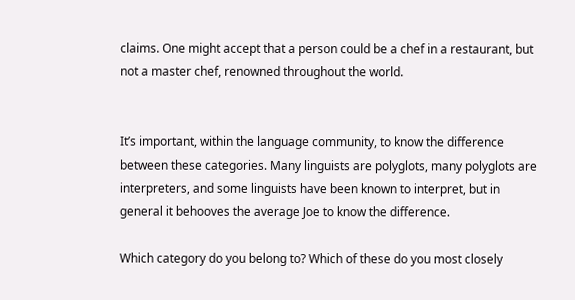claims. One might accept that a person could be a chef in a restaurant, but not a master chef, renowned throughout the world.


It’s important, within the language community, to know the difference between these categories. Many linguists are polyglots, many polyglots are interpreters, and some linguists have been known to interpret, but in general it behooves the average Joe to know the difference.

Which category do you belong to? Which of these do you most closely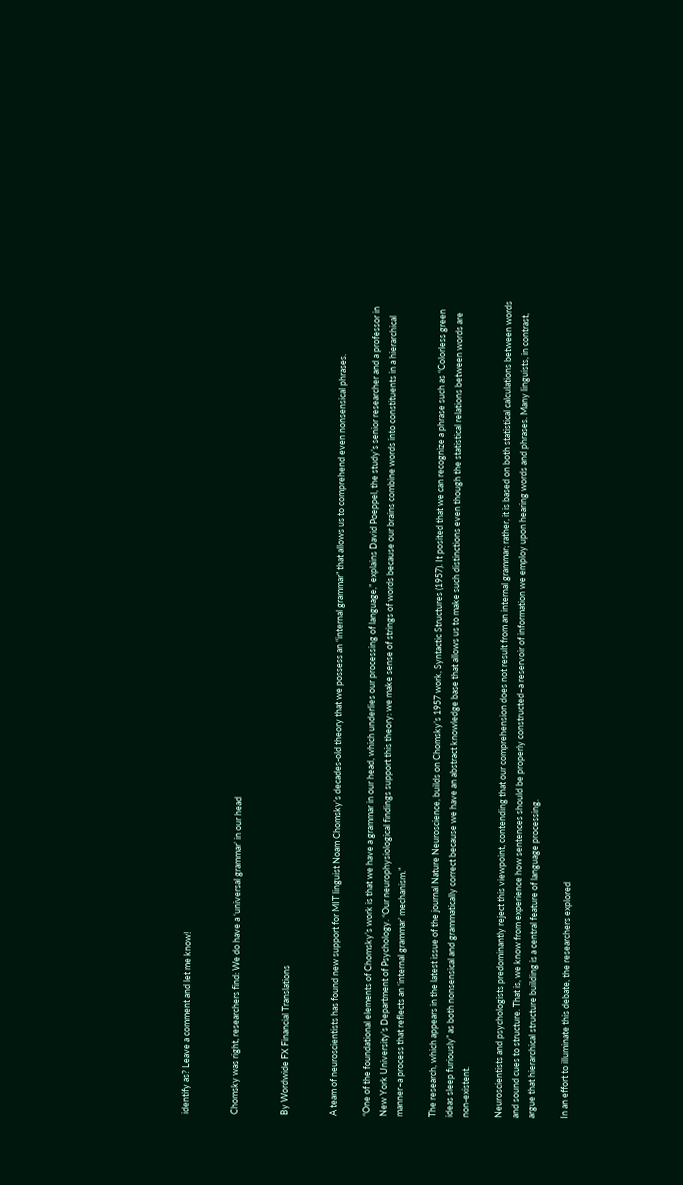identify as? Leave a comment and let me know!


Chomsky was right, researchers find: We do have a ‘universal grammar’ in our head


By Wordwide FX Financial Translations


A team of neuroscientists has found new support for MIT linguist Noam Chomsky’s decades-old theory that we possess an “internal grammar” that allows us to comprehend even nonsensical phrases.

“One of the foundational elements of Chomsky’s work is that we have a grammar in our head, which underlies our processing of language,” explains David Poeppel, the study’s senior researcher and a professor in New York University’s Department of Psychology. “Our neurophysiological findings support this theory: we make sense of strings of words because our brains combine words into constituents in a hierarchical manner–a process that reflects an ‘internal grammar’ mechanism.”

The research, which appears in the latest issue of the journal Nature Neuroscience, builds on Chomsky’s 1957 work, Syntactic Structures (1957). It posited that we can recognize a phrase such as “Colorless green ideas sleep furiously” as both nonsensical and grammatically correct because we have an abstract knowledge base that allows us to make such distinctions even though the statistical relations between words are non-existent.

Neuroscientists and psychologists predominantly reject this viewpoint, contending that our comprehension does not result from an internal grammar; rather, it is based on both statistical calculations between words and sound cues to structure. That is, we know from experience how sentences should be properly constructed–a reservoir of information we employ upon hearing words and phrases. Many linguists, in contrast, argue that hierarchical structure building is a central feature of language processing.

In an effort to illuminate this debate, the researchers explored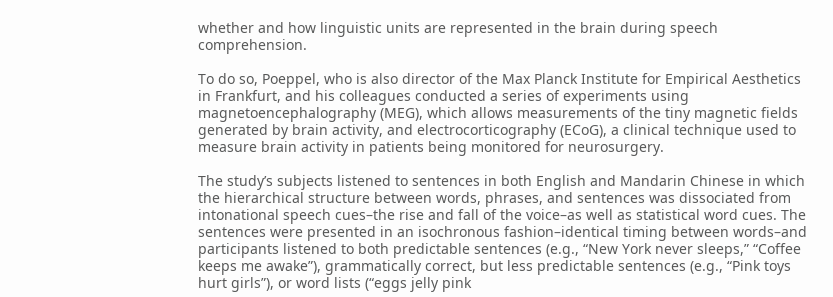whether and how linguistic units are represented in the brain during speech comprehension.

To do so, Poeppel, who is also director of the Max Planck Institute for Empirical Aesthetics in Frankfurt, and his colleagues conducted a series of experiments using magnetoencephalography (MEG), which allows measurements of the tiny magnetic fields generated by brain activity, and electrocorticography (ECoG), a clinical technique used to measure brain activity in patients being monitored for neurosurgery.

The study’s subjects listened to sentences in both English and Mandarin Chinese in which the hierarchical structure between words, phrases, and sentences was dissociated from intonational speech cues–the rise and fall of the voice–as well as statistical word cues. The sentences were presented in an isochronous fashion–identical timing between words–and participants listened to both predictable sentences (e.g., “New York never sleeps,” “Coffee keeps me awake”), grammatically correct, but less predictable sentences (e.g., “Pink toys hurt girls”), or word lists (“eggs jelly pink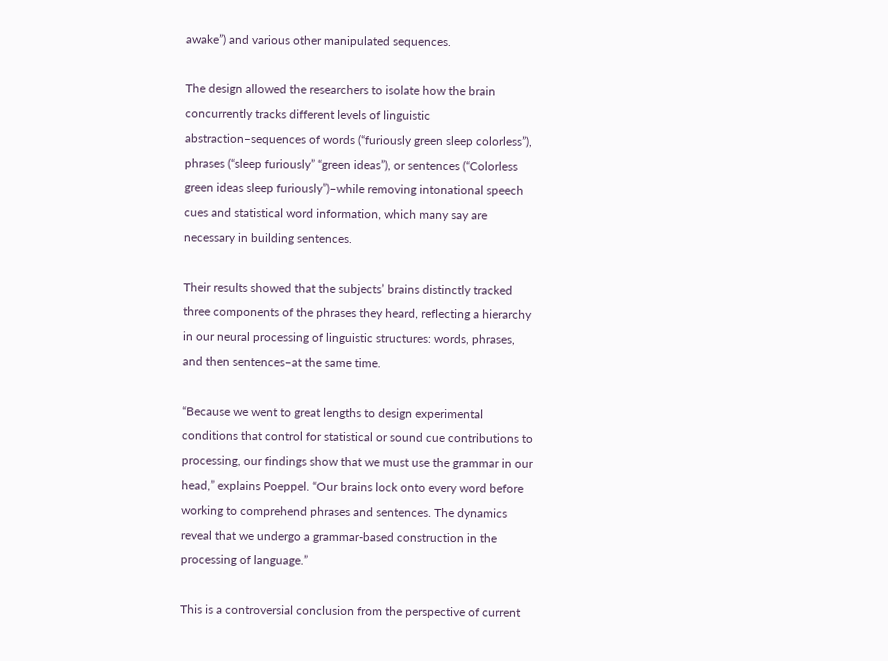awake”) and various other manipulated sequences.

The design allowed the researchers to isolate how the brain concurrently tracks different levels of linguistic abstraction–sequences of words (“furiously green sleep colorless”), phrases (“sleep furiously” “green ideas”), or sentences (“Colorless green ideas sleep furiously”)–while removing intonational speech cues and statistical word information, which many say are necessary in building sentences.

Their results showed that the subjects’ brains distinctly tracked three components of the phrases they heard, reflecting a hierarchy in our neural processing of linguistic structures: words, phrases, and then sentences–at the same time.

“Because we went to great lengths to design experimental conditions that control for statistical or sound cue contributions to processing, our findings show that we must use the grammar in our head,” explains Poeppel. “Our brains lock onto every word before working to comprehend phrases and sentences. The dynamics reveal that we undergo a grammar-based construction in the processing of language.”

This is a controversial conclusion from the perspective of current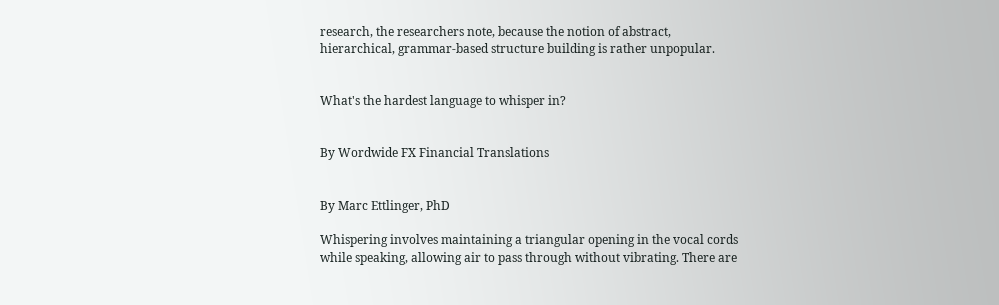research, the researchers note, because the notion of abstract, hierarchical, grammar-based structure building is rather unpopular.


What's the hardest language to whisper in?


By Wordwide FX Financial Translations


By Marc Ettlinger, PhD

Whispering involves maintaining a triangular opening in the vocal cords while speaking, allowing air to pass through without vibrating. There are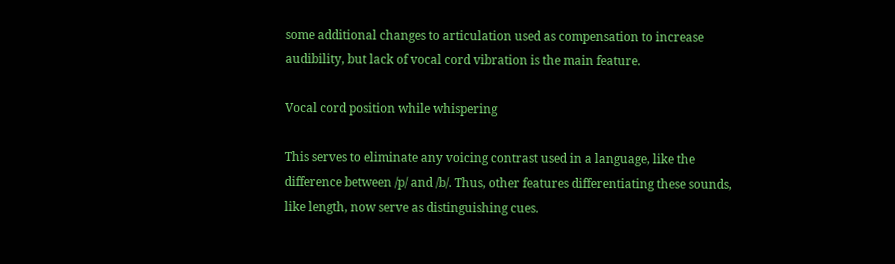some additional changes to articulation used as compensation to increase audibility, but lack of vocal cord vibration is the main feature.

Vocal cord position while whispering

This serves to eliminate any voicing contrast used in a language, like the difference between /p/ and /b/. Thus, other features differentiating these sounds, like length, now serve as distinguishing cues.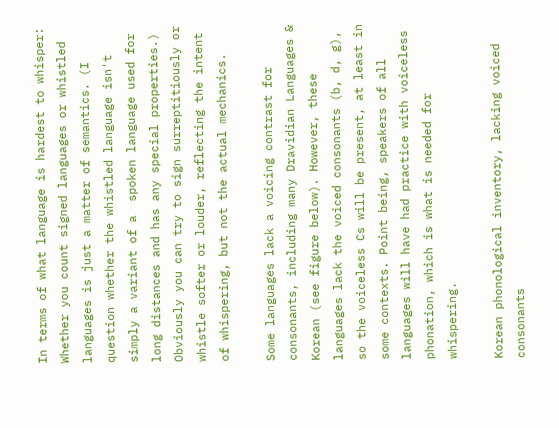In terms of what language is hardest to whisper: Whether you count signed languages or whistled languages is just a matter of semantics. (I question whether the whistled language isn't simply a variant of a  spoken language used for long distances and has any special properties.) Obviously you can try to sign surreptitiously or whistle softer or louder, reflecting the intent of whispering, but not the actual mechanics.

Some languages lack a voicing contrast for consonants, including many Dravidian Languages & Korean (see figure below). However, these languages lack the voiced consonants (b, d, g), so the voiceless Cs will be present, at least in some contexts. Point being, speakers of all languages will have had practice with voiceless phonation, which is what is needed for whispering.

Korean phonological inventory, lacking voiced consonants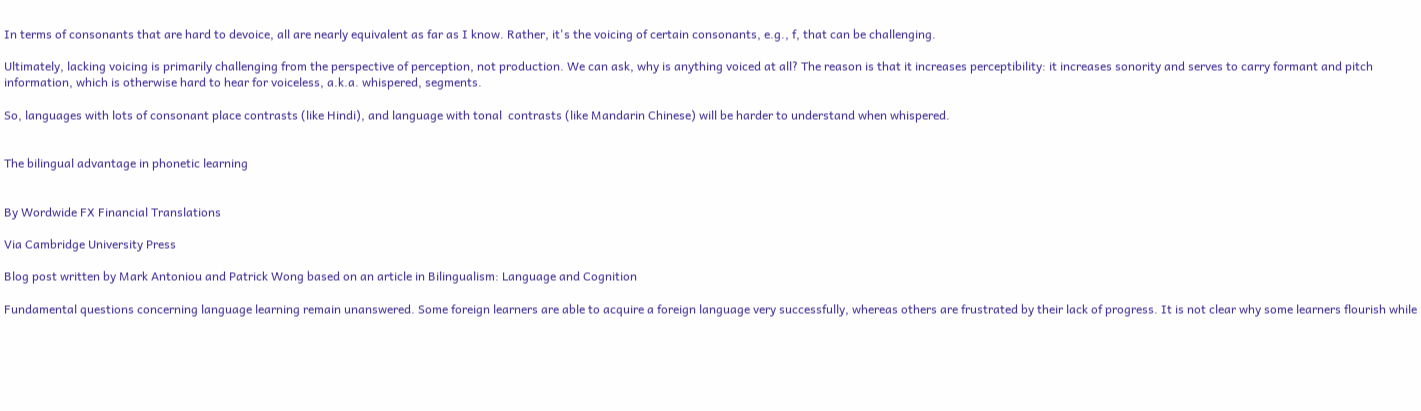In terms of consonants that are hard to devoice, all are nearly equivalent as far as I know. Rather, it's the voicing of certain consonants, e.g., f, that can be challenging.

Ultimately, lacking voicing is primarily challenging from the perspective of perception, not production. We can ask, why is anything voiced at all? The reason is that it increases perceptibility: it increases sonority and serves to carry formant and pitch information, which is otherwise hard to hear for voiceless, a.k.a. whispered, segments.

So, languages with lots of consonant place contrasts (like Hindi), and language with tonal  contrasts (like Mandarin Chinese) will be harder to understand when whispered.


The bilingual advantage in phonetic learning


By Wordwide FX Financial Translations

Via Cambridge University Press

Blog post written by Mark Antoniou and Patrick Wong based on an article in Bilingualism: Language and Cognition

Fundamental questions concerning language learning remain unanswered. Some foreign learners are able to acquire a foreign language very successfully, whereas others are frustrated by their lack of progress. It is not clear why some learners flourish while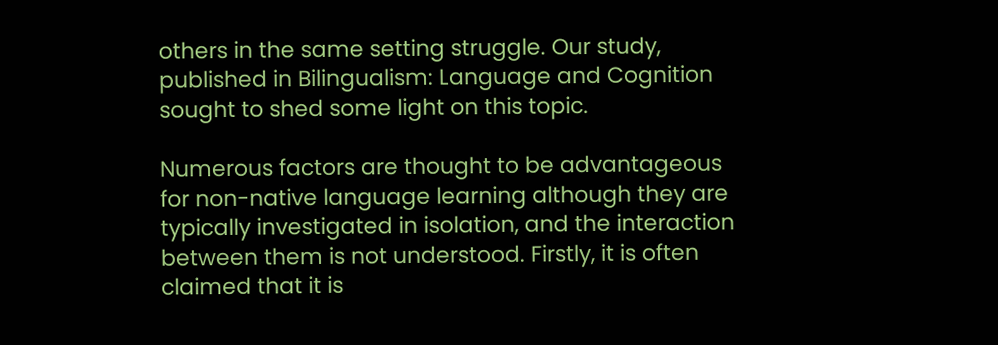others in the same setting struggle. Our study, published in Bilingualism: Language and Cognition sought to shed some light on this topic.

Numerous factors are thought to be advantageous for non-native language learning although they are typically investigated in isolation, and the interaction between them is not understood. Firstly, it is often claimed that it is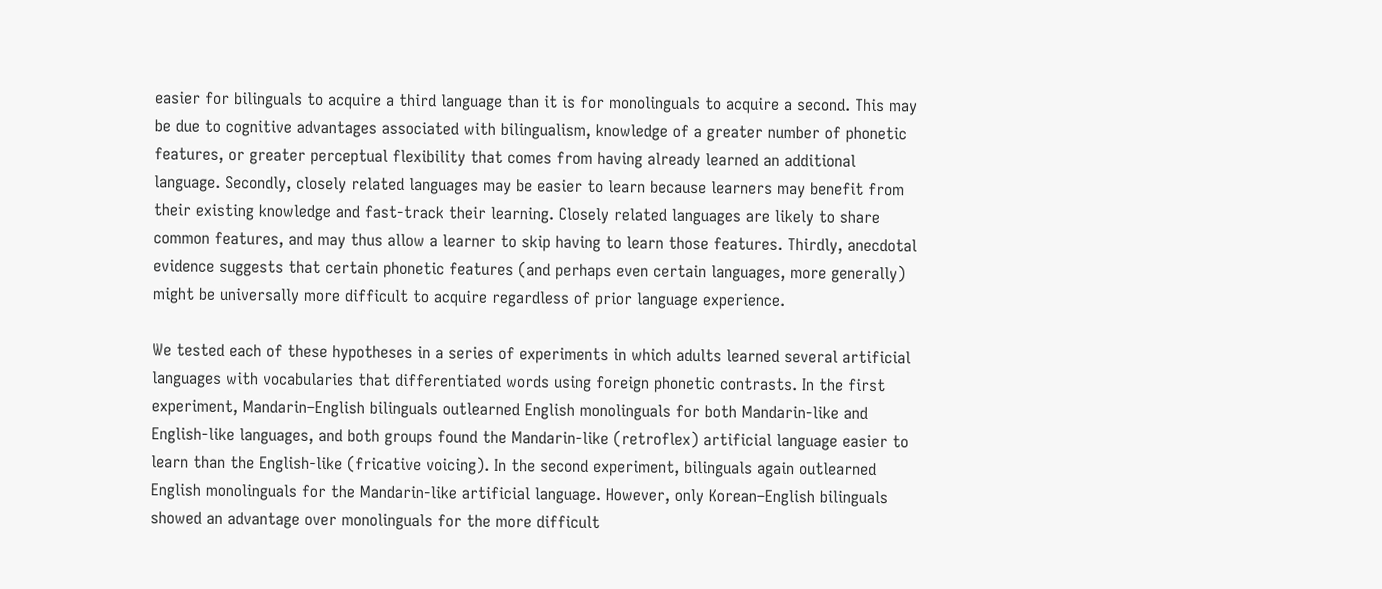easier for bilinguals to acquire a third language than it is for monolinguals to acquire a second. This may be due to cognitive advantages associated with bilingualism, knowledge of a greater number of phonetic features, or greater perceptual flexibility that comes from having already learned an additional language. Secondly, closely related languages may be easier to learn because learners may benefit from their existing knowledge and fast-track their learning. Closely related languages are likely to share common features, and may thus allow a learner to skip having to learn those features. Thirdly, anecdotal evidence suggests that certain phonetic features (and perhaps even certain languages, more generally) might be universally more difficult to acquire regardless of prior language experience.

We tested each of these hypotheses in a series of experiments in which adults learned several artificial languages with vocabularies that differentiated words using foreign phonetic contrasts. In the first experiment, Mandarin–English bilinguals outlearned English monolinguals for both Mandarin-like and English-like languages, and both groups found the Mandarin-like (retroflex) artificial language easier to learn than the English-like (fricative voicing). In the second experiment, bilinguals again outlearned English monolinguals for the Mandarin-like artificial language. However, only Korean–English bilinguals showed an advantage over monolinguals for the more difficult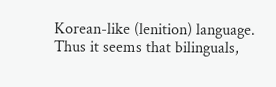Korean-like (lenition) language. Thus it seems that bilinguals,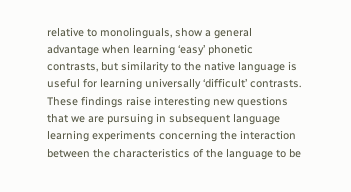relative to monolinguals, show a general advantage when learning ‘easy’ phonetic contrasts, but similarity to the native language is useful for learning universally ‘difficult’ contrasts. These findings raise interesting new questions that we are pursuing in subsequent language learning experiments concerning the interaction between the characteristics of the language to be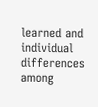learned and individual differences among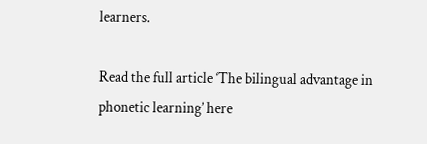learners.

Read the full article ‘The bilingual advantage in phonetic learning’ here